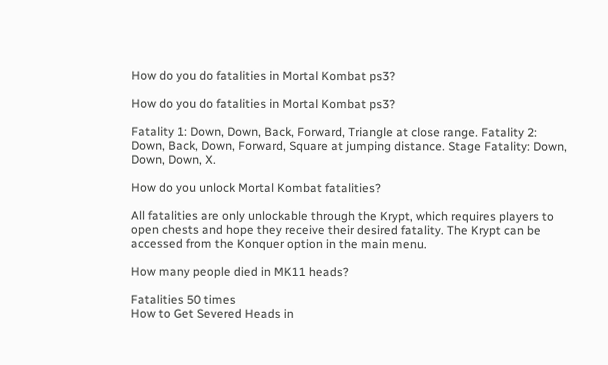How do you do fatalities in Mortal Kombat ps3?

How do you do fatalities in Mortal Kombat ps3?

Fatality 1: Down, Down, Back, Forward, Triangle at close range. Fatality 2: Down, Back, Down, Forward, Square at jumping distance. Stage Fatality: Down, Down, Down, X.

How do you unlock Mortal Kombat fatalities?

All fatalities are only unlockable through the Krypt, which requires players to open chests and hope they receive their desired fatality. The Krypt can be accessed from the Konquer option in the main menu.

How many people died in MK11 heads?

Fatalities 50 times
How to Get Severed Heads in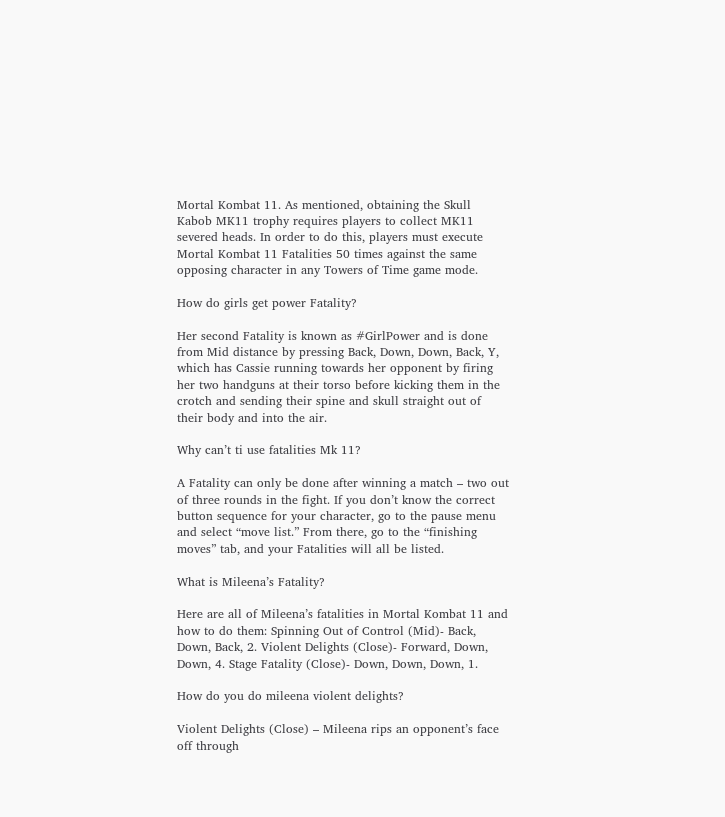Mortal Kombat 11. As mentioned, obtaining the Skull Kabob MK11 trophy requires players to collect MK11 severed heads. In order to do this, players must execute Mortal Kombat 11 Fatalities 50 times against the same opposing character in any Towers of Time game mode.

How do girls get power Fatality?

Her second Fatality is known as #GirlPower and is done from Mid distance by pressing Back, Down, Down, Back, Y, which has Cassie running towards her opponent by firing her two handguns at their torso before kicking them in the crotch and sending their spine and skull straight out of their body and into the air.

Why can’t ti use fatalities Mk 11?

A Fatality can only be done after winning a match – two out of three rounds in the fight. If you don’t know the correct button sequence for your character, go to the pause menu and select “move list.” From there, go to the “finishing moves” tab, and your Fatalities will all be listed.

What is Mileena’s Fatality?

Here are all of Mileena’s fatalities in Mortal Kombat 11 and how to do them: Spinning Out of Control (Mid)- Back, Down, Back, 2. Violent Delights (Close)- Forward, Down, Down, 4. Stage Fatality (Close)- Down, Down, Down, 1.

How do you do mileena violent delights?

Violent Delights (Close) – Mileena rips an opponent’s face off through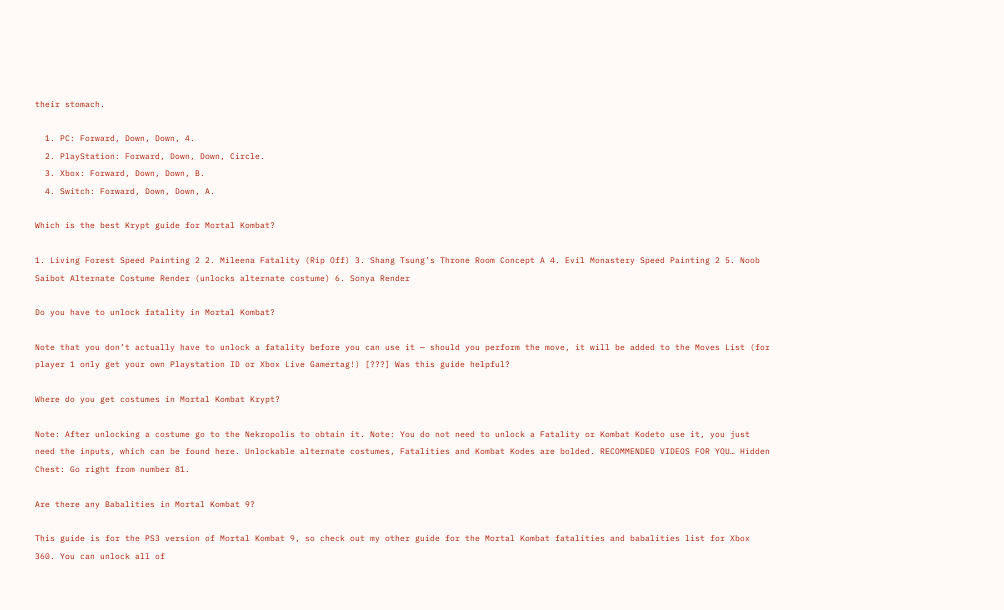their stomach.

  1. PC: Forward, Down, Down, 4.
  2. PlayStation: Forward, Down, Down, Circle.
  3. Xbox: Forward, Down, Down, B.
  4. Switch: Forward, Down, Down, A.

Which is the best Krypt guide for Mortal Kombat?

1. Living Forest Speed Painting 2 2. Mileena Fatality (Rip Off) 3. Shang Tsung’s Throne Room Concept A 4. Evil Monastery Speed Painting 2 5. Noob Saibot Alternate Costume Render (unlocks alternate costume) 6. Sonya Render

Do you have to unlock fatality in Mortal Kombat?

Note that you don’t actually have to unlock a fatality before you can use it — should you perform the move, it will be added to the Moves List (for player 1 only get your own Playstation ID or Xbox Live Gamertag!) [???] Was this guide helpful?

Where do you get costumes in Mortal Kombat Krypt?

Note: After unlocking a costume go to the Nekropolis to obtain it. Note: You do not need to unlock a Fatality or Kombat Kodeto use it, you just need the inputs, which can be found here. Unlockable alternate costumes, Fatalities and Kombat Kodes are bolded. RECOMMENDED VIDEOS FOR YOU… Hidden Chest: Go right from number 81.

Are there any Babalities in Mortal Kombat 9?

This guide is for the PS3 version of Mortal Kombat 9, so check out my other guide for the Mortal Kombat fatalities and babalities list for Xbox 360. You can unlock all of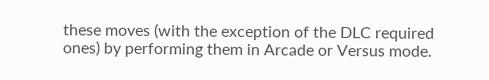these moves (with the exception of the DLC required ones) by performing them in Arcade or Versus mode.